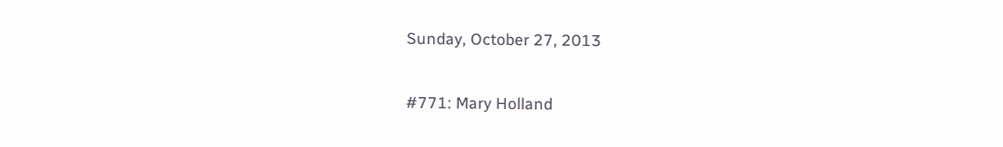Sunday, October 27, 2013

#771: Mary Holland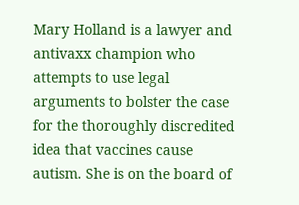Mary Holland is a lawyer and antivaxx champion who attempts to use legal arguments to bolster the case for the thoroughly discredited idea that vaccines cause autism. She is on the board of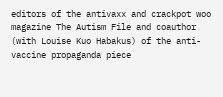editors of the antivaxx and crackpot woo magazine The Autism File and coauthor (with Louise Kuo Habakus) of the anti-vaccine propaganda piece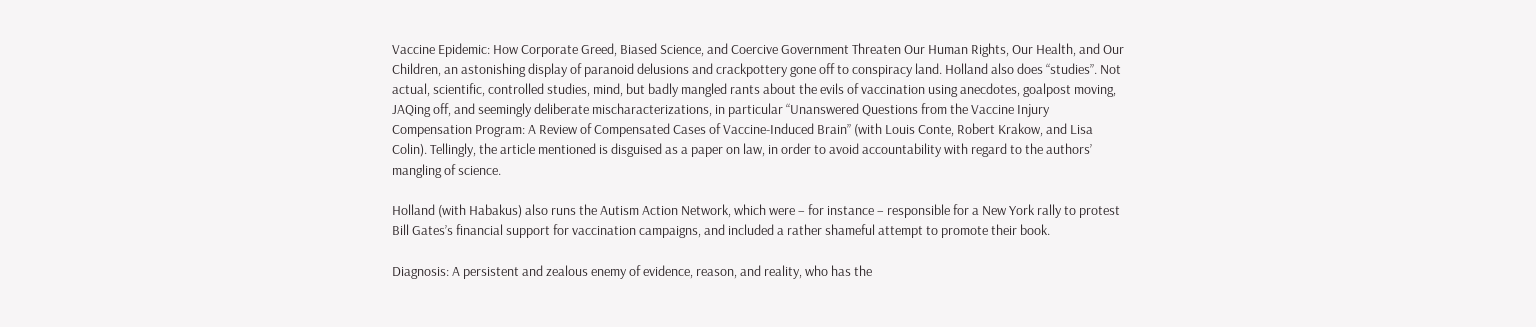Vaccine Epidemic: How Corporate Greed, Biased Science, and Coercive Government Threaten Our Human Rights, Our Health, and Our Children, an astonishing display of paranoid delusions and crackpottery gone off to conspiracy land. Holland also does “studies”. Not actual, scientific, controlled studies, mind, but badly mangled rants about the evils of vaccination using anecdotes, goalpost moving, JAQing off, and seemingly deliberate mischaracterizations, in particular “Unanswered Questions from the Vaccine Injury Compensation Program: A Review of Compensated Cases of Vaccine-Induced Brain” (with Louis Conte, Robert Krakow, and Lisa Colin). Tellingly, the article mentioned is disguised as a paper on law, in order to avoid accountability with regard to the authors’ mangling of science.

Holland (with Habakus) also runs the Autism Action Network, which were – for instance – responsible for a New York rally to protest Bill Gates’s financial support for vaccination campaigns, and included a rather shameful attempt to promote their book.

Diagnosis: A persistent and zealous enemy of evidence, reason, and reality, who has the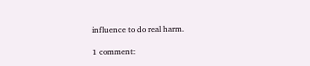influence to do real harm.

1 comment: